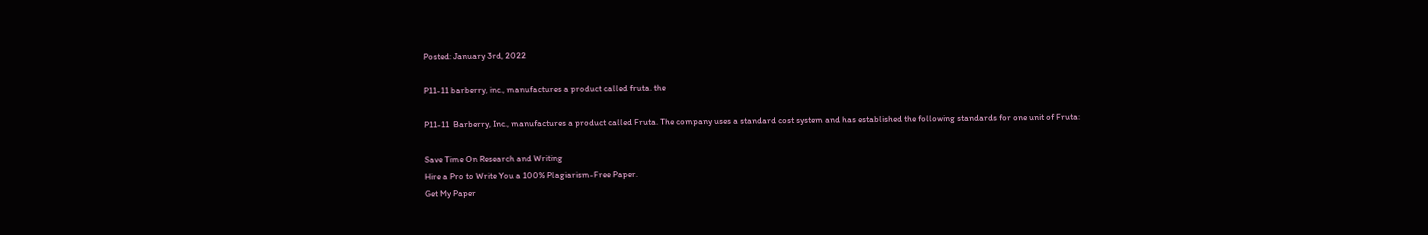Posted: January 3rd, 2022

P11-11 barberry, inc., manufactures a product called fruta. the

P11-11  Barberry, Inc., manufactures a product called Fruta. The company uses a standard cost system and has established the following standards for one unit of Fruta:

Save Time On Research and Writing
Hire a Pro to Write You a 100% Plagiarism-Free Paper.
Get My Paper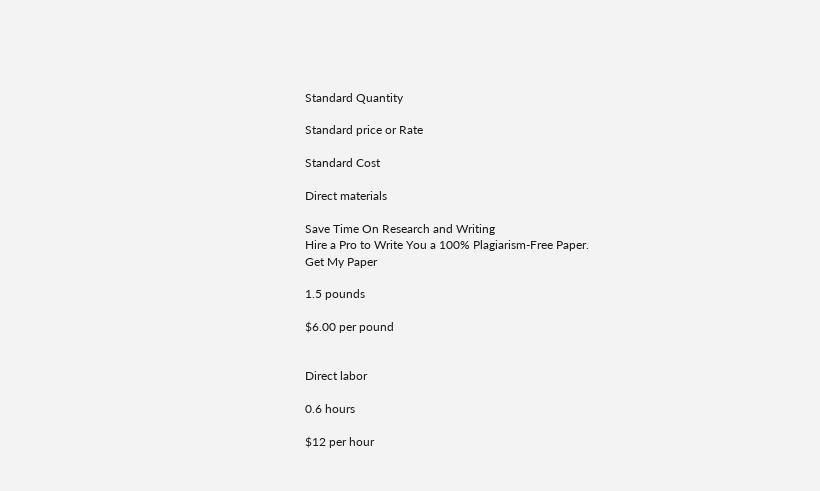Standard Quantity

Standard price or Rate

Standard Cost

Direct materials

Save Time On Research and Writing
Hire a Pro to Write You a 100% Plagiarism-Free Paper.
Get My Paper

1.5 pounds

$6.00 per pound


Direct labor

0.6 hours

$12 per hour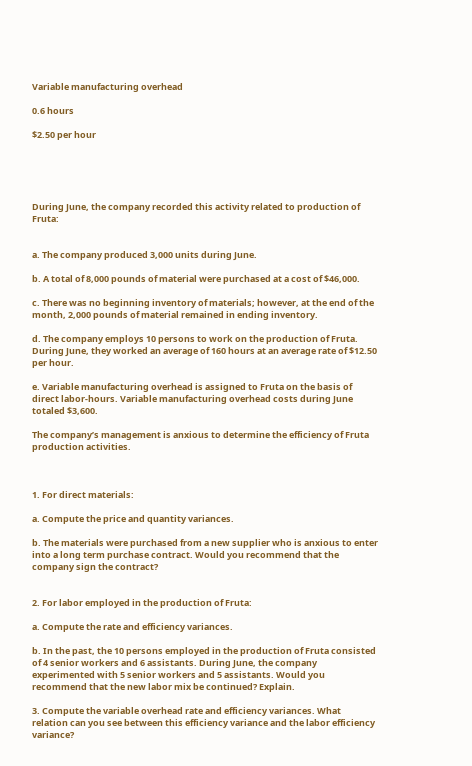Variable manufacturing overhead

0.6 hours

$2.50 per hour





During June, the company recorded this activity related to production of Fruta:


a. The company produced 3,000 units during June.

b. A total of 8,000 pounds of material were purchased at a cost of $46,000.

c. There was no beginning inventory of materials; however, at the end of the month, 2,000 pounds of material remained in ending inventory.

d. The company employs 10 persons to work on the production of Fruta. During June, they worked an average of 160 hours at an average rate of $12.50 per hour.

e. Variable manufacturing overhead is assigned to Fruta on the basis of direct labor-hours. Variable manufacturing overhead costs during June totaled $3,600.

The company’s management is anxious to determine the efficiency of Fruta production activities.



1. For direct materials:

a. Compute the price and quantity variances.

b. The materials were purchased from a new supplier who is anxious to enter into a long term purchase contract. Would you recommend that the company sign the contract?


2. For labor employed in the production of Fruta:

a. Compute the rate and efficiency variances.

b. In the past, the 10 persons employed in the production of Fruta consisted of 4 senior workers and 6 assistants. During June, the company experimented with 5 senior workers and 5 assistants. Would you recommend that the new labor mix be continued? Explain.

3. Compute the variable overhead rate and efficiency variances. What relation can you see between this efficiency variance and the labor efficiency variance?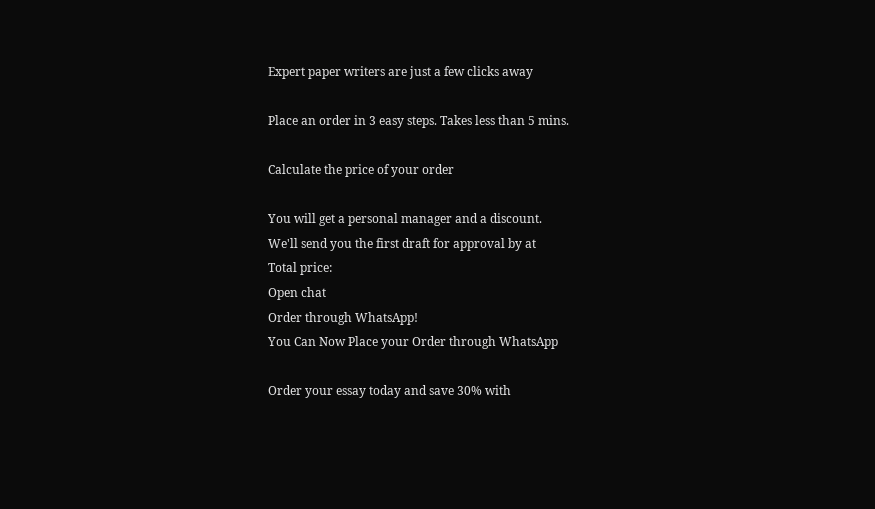Expert paper writers are just a few clicks away

Place an order in 3 easy steps. Takes less than 5 mins.

Calculate the price of your order

You will get a personal manager and a discount.
We'll send you the first draft for approval by at
Total price:
Open chat
Order through WhatsApp!
You Can Now Place your Order through WhatsApp

Order your essay today and save 30% with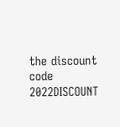the discount code 2022DISCOUNT